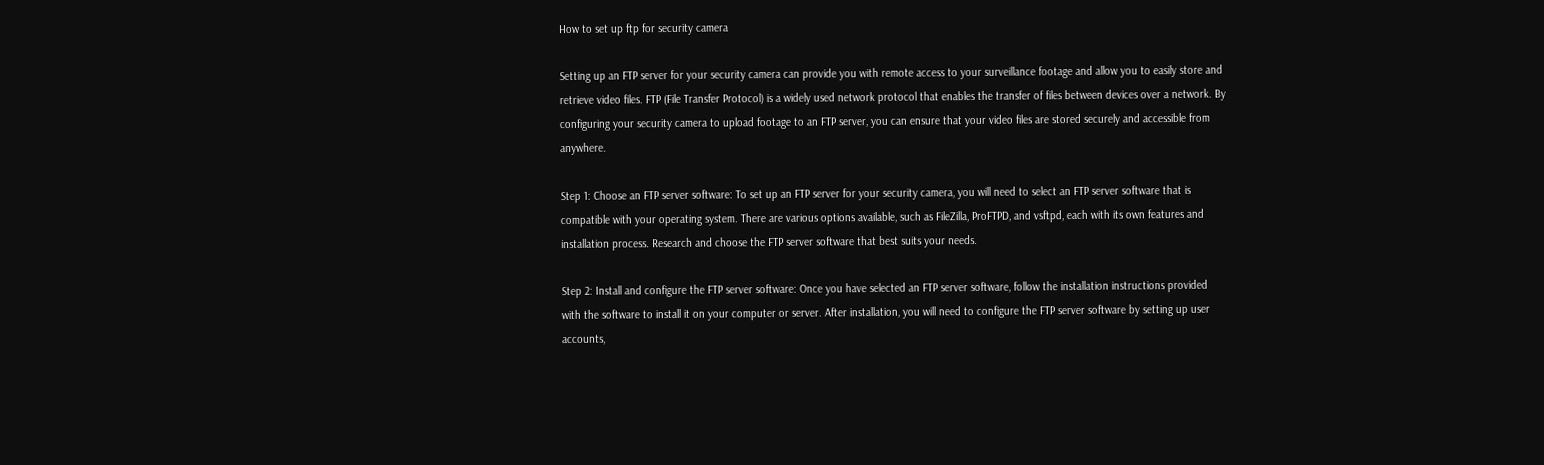How to set up ftp for security camera

Setting up an FTP server for your security camera can provide you with remote access to your surveillance footage and allow you to easily store and retrieve video files. FTP (File Transfer Protocol) is a widely used network protocol that enables the transfer of files between devices over a network. By configuring your security camera to upload footage to an FTP server, you can ensure that your video files are stored securely and accessible from anywhere.

Step 1: Choose an FTP server software: To set up an FTP server for your security camera, you will need to select an FTP server software that is compatible with your operating system. There are various options available, such as FileZilla, ProFTPD, and vsftpd, each with its own features and installation process. Research and choose the FTP server software that best suits your needs.

Step 2: Install and configure the FTP server software: Once you have selected an FTP server software, follow the installation instructions provided with the software to install it on your computer or server. After installation, you will need to configure the FTP server software by setting up user accounts,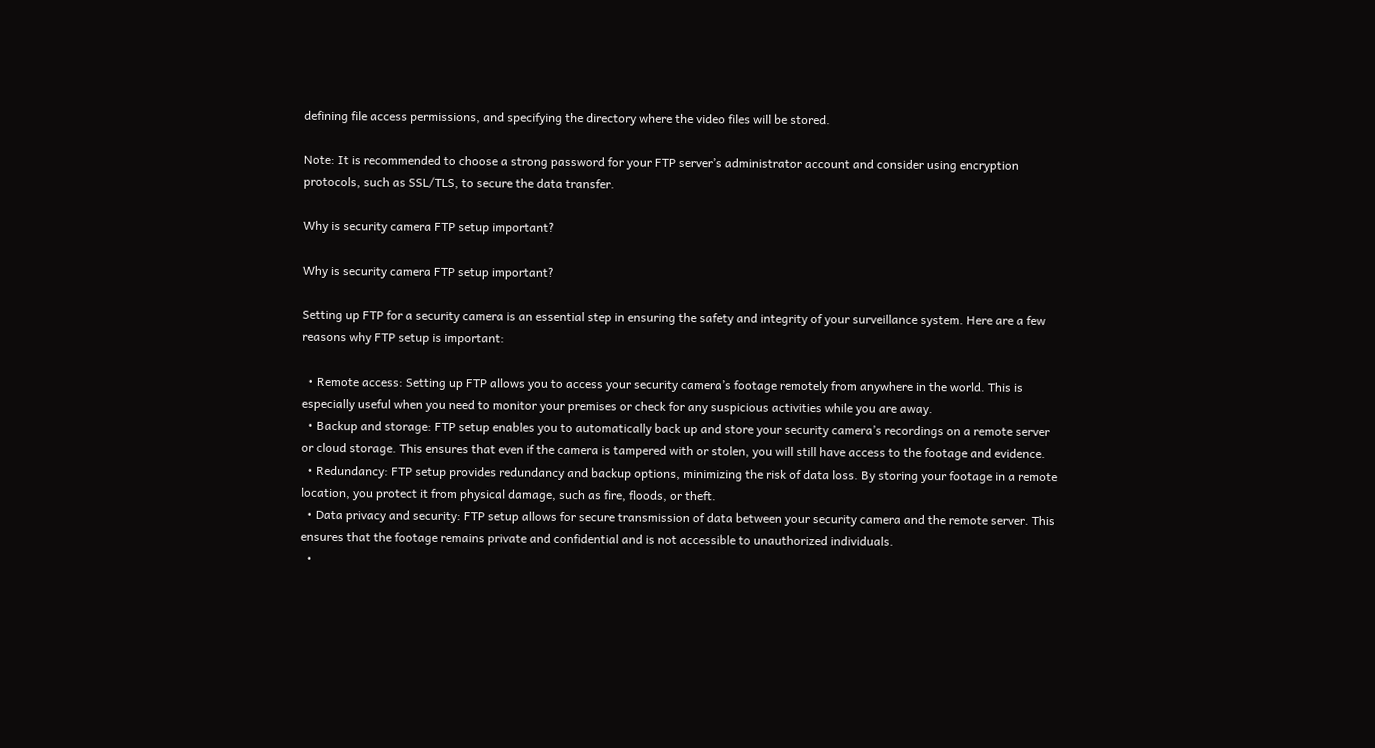defining file access permissions, and specifying the directory where the video files will be stored.

Note: It is recommended to choose a strong password for your FTP server’s administrator account and consider using encryption protocols, such as SSL/TLS, to secure the data transfer.

Why is security camera FTP setup important?

Why is security camera FTP setup important?

Setting up FTP for a security camera is an essential step in ensuring the safety and integrity of your surveillance system. Here are a few reasons why FTP setup is important:

  • Remote access: Setting up FTP allows you to access your security camera’s footage remotely from anywhere in the world. This is especially useful when you need to monitor your premises or check for any suspicious activities while you are away.
  • Backup and storage: FTP setup enables you to automatically back up and store your security camera’s recordings on a remote server or cloud storage. This ensures that even if the camera is tampered with or stolen, you will still have access to the footage and evidence.
  • Redundancy: FTP setup provides redundancy and backup options, minimizing the risk of data loss. By storing your footage in a remote location, you protect it from physical damage, such as fire, floods, or theft.
  • Data privacy and security: FTP setup allows for secure transmission of data between your security camera and the remote server. This ensures that the footage remains private and confidential and is not accessible to unauthorized individuals.
  •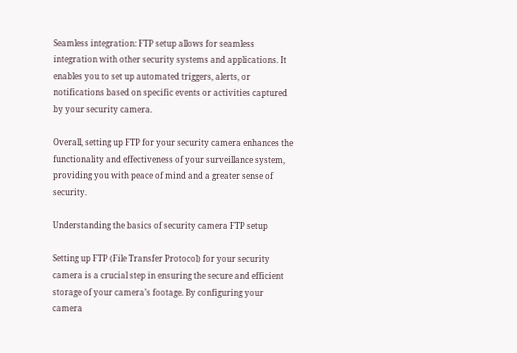Seamless integration: FTP setup allows for seamless integration with other security systems and applications. It enables you to set up automated triggers, alerts, or notifications based on specific events or activities captured by your security camera.

Overall, setting up FTP for your security camera enhances the functionality and effectiveness of your surveillance system, providing you with peace of mind and a greater sense of security.

Understanding the basics of security camera FTP setup

Setting up FTP (File Transfer Protocol) for your security camera is a crucial step in ensuring the secure and efficient storage of your camera’s footage. By configuring your camera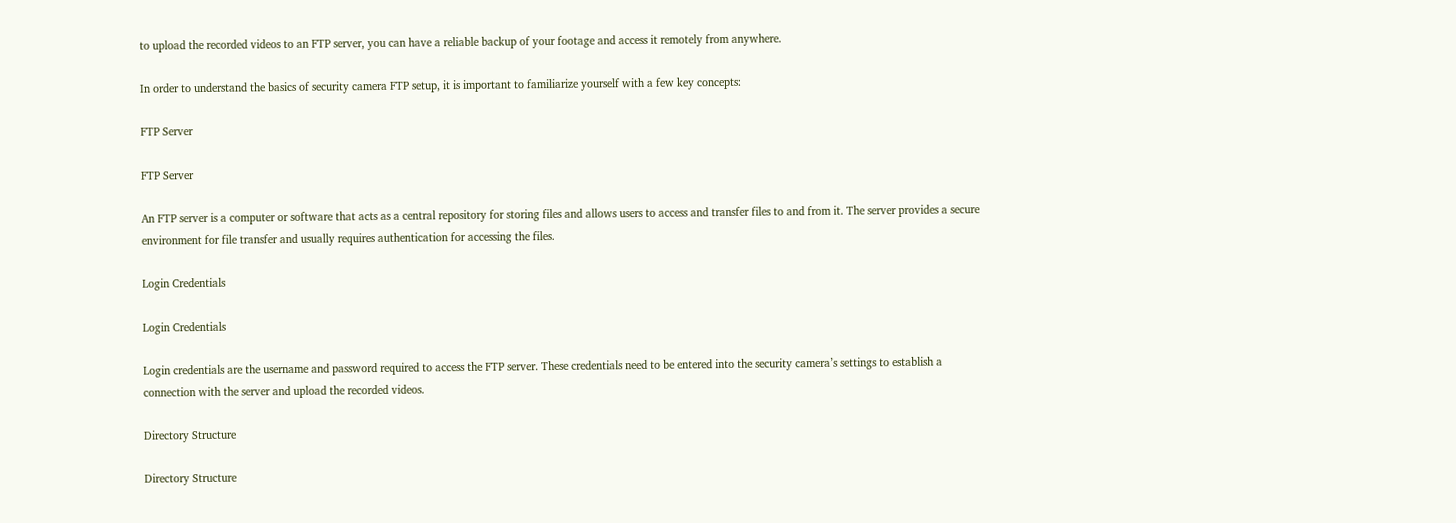to upload the recorded videos to an FTP server, you can have a reliable backup of your footage and access it remotely from anywhere.

In order to understand the basics of security camera FTP setup, it is important to familiarize yourself with a few key concepts:

FTP Server

FTP Server

An FTP server is a computer or software that acts as a central repository for storing files and allows users to access and transfer files to and from it. The server provides a secure environment for file transfer and usually requires authentication for accessing the files.

Login Credentials

Login Credentials

Login credentials are the username and password required to access the FTP server. These credentials need to be entered into the security camera’s settings to establish a connection with the server and upload the recorded videos.

Directory Structure

Directory Structure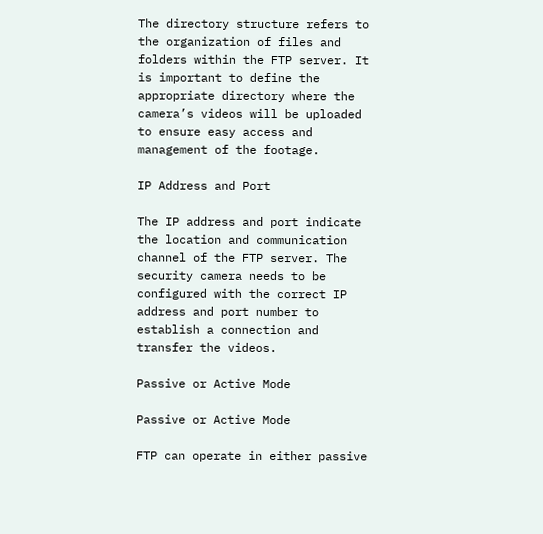The directory structure refers to the organization of files and folders within the FTP server. It is important to define the appropriate directory where the camera’s videos will be uploaded to ensure easy access and management of the footage.

IP Address and Port

The IP address and port indicate the location and communication channel of the FTP server. The security camera needs to be configured with the correct IP address and port number to establish a connection and transfer the videos.

Passive or Active Mode

Passive or Active Mode

FTP can operate in either passive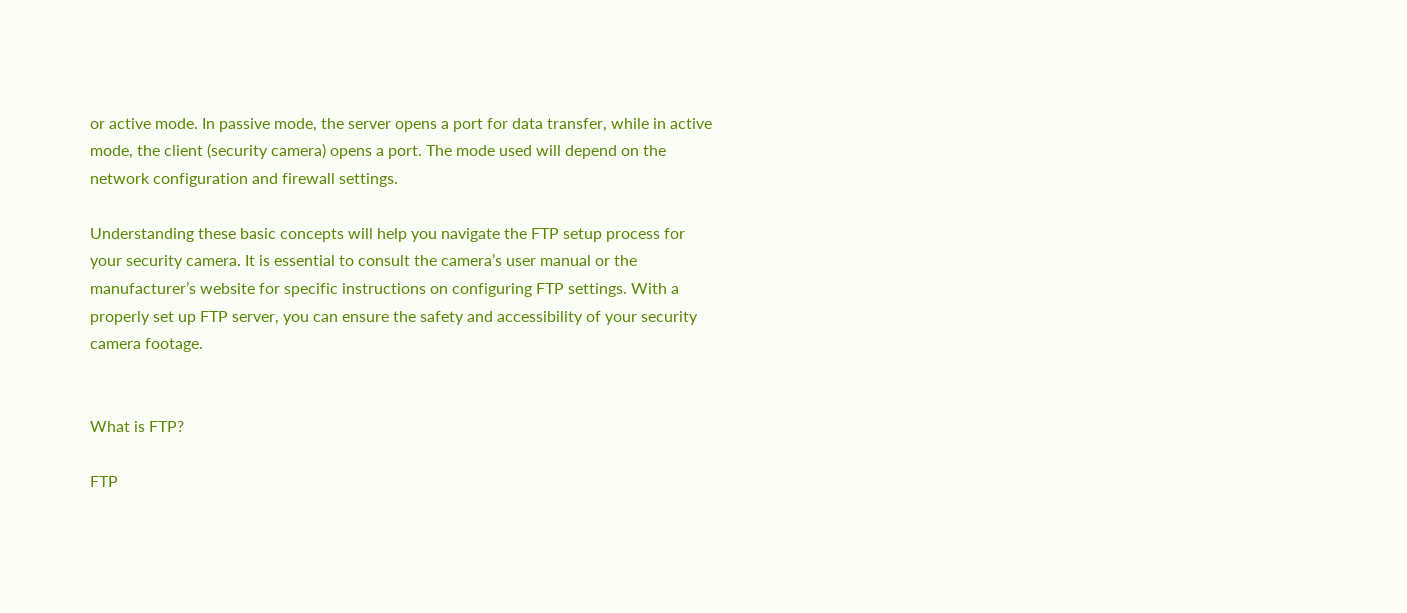or active mode. In passive mode, the server opens a port for data transfer, while in active mode, the client (security camera) opens a port. The mode used will depend on the network configuration and firewall settings.

Understanding these basic concepts will help you navigate the FTP setup process for your security camera. It is essential to consult the camera’s user manual or the manufacturer’s website for specific instructions on configuring FTP settings. With a properly set up FTP server, you can ensure the safety and accessibility of your security camera footage.


What is FTP?

FTP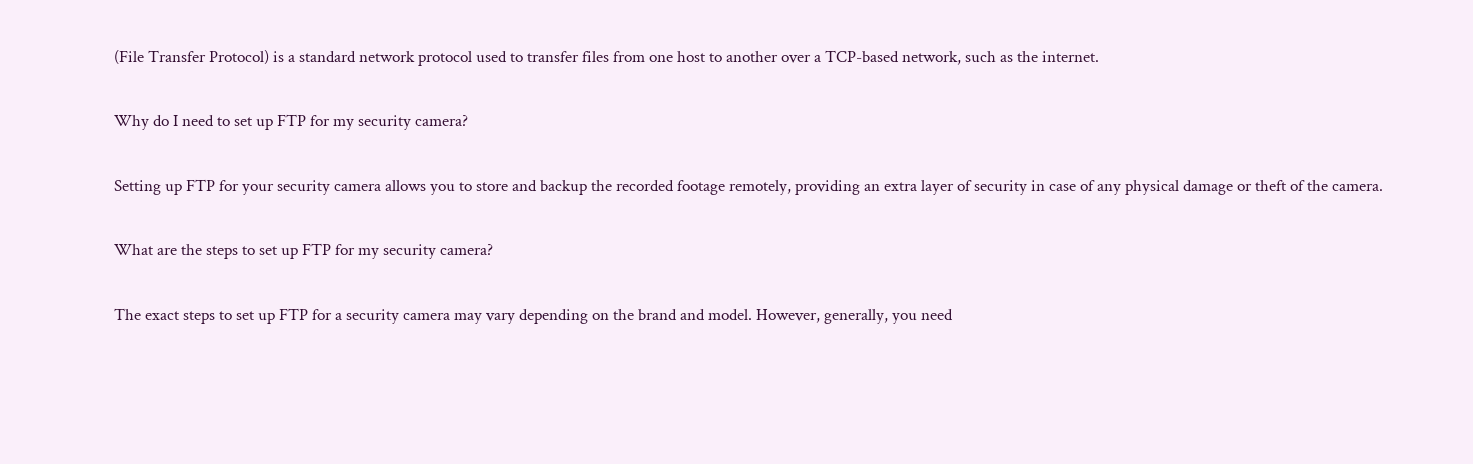(File Transfer Protocol) is a standard network protocol used to transfer files from one host to another over a TCP-based network, such as the internet.

Why do I need to set up FTP for my security camera?

Setting up FTP for your security camera allows you to store and backup the recorded footage remotely, providing an extra layer of security in case of any physical damage or theft of the camera.

What are the steps to set up FTP for my security camera?

The exact steps to set up FTP for a security camera may vary depending on the brand and model. However, generally, you need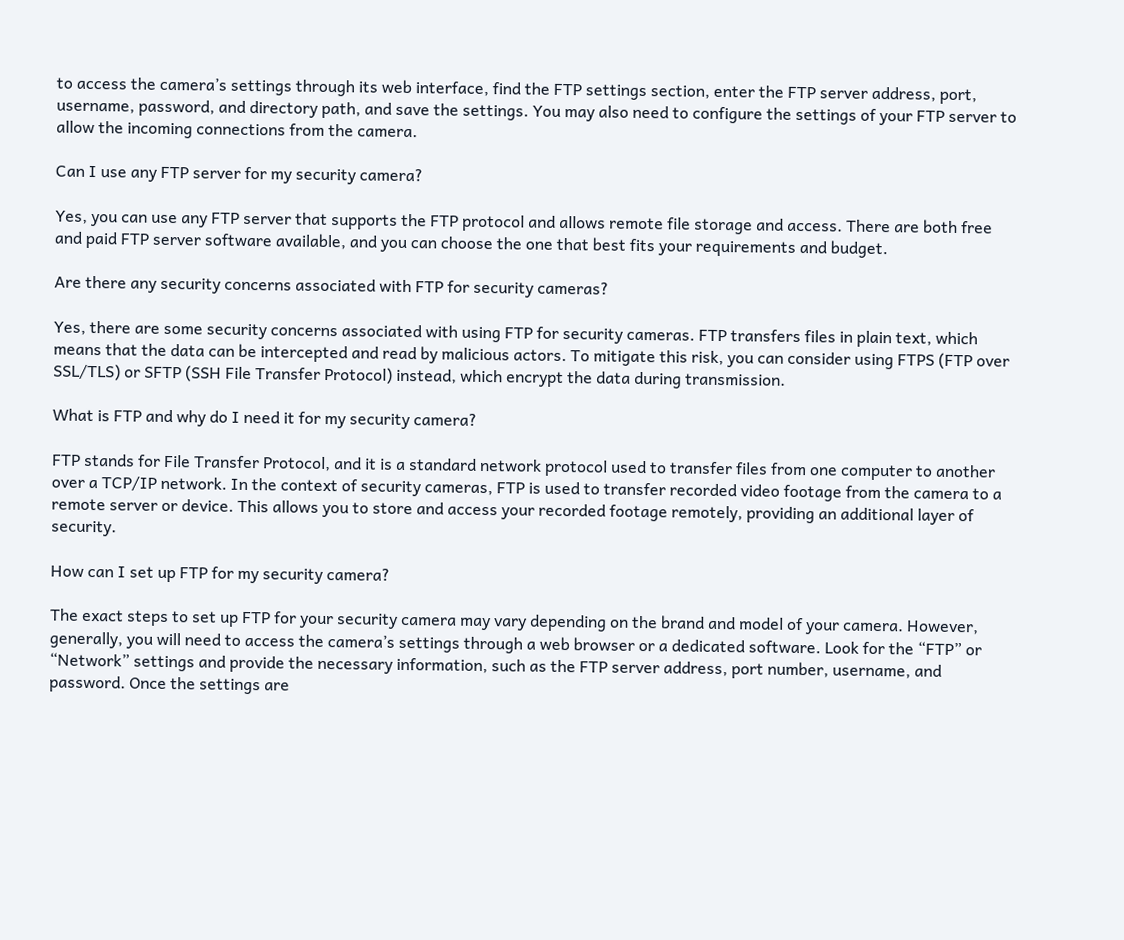to access the camera’s settings through its web interface, find the FTP settings section, enter the FTP server address, port, username, password, and directory path, and save the settings. You may also need to configure the settings of your FTP server to allow the incoming connections from the camera.

Can I use any FTP server for my security camera?

Yes, you can use any FTP server that supports the FTP protocol and allows remote file storage and access. There are both free and paid FTP server software available, and you can choose the one that best fits your requirements and budget.

Are there any security concerns associated with FTP for security cameras?

Yes, there are some security concerns associated with using FTP for security cameras. FTP transfers files in plain text, which means that the data can be intercepted and read by malicious actors. To mitigate this risk, you can consider using FTPS (FTP over SSL/TLS) or SFTP (SSH File Transfer Protocol) instead, which encrypt the data during transmission.

What is FTP and why do I need it for my security camera?

FTP stands for File Transfer Protocol, and it is a standard network protocol used to transfer files from one computer to another over a TCP/IP network. In the context of security cameras, FTP is used to transfer recorded video footage from the camera to a remote server or device. This allows you to store and access your recorded footage remotely, providing an additional layer of security.

How can I set up FTP for my security camera?

The exact steps to set up FTP for your security camera may vary depending on the brand and model of your camera. However, generally, you will need to access the camera’s settings through a web browser or a dedicated software. Look for the “FTP” or “Network” settings and provide the necessary information, such as the FTP server address, port number, username, and password. Once the settings are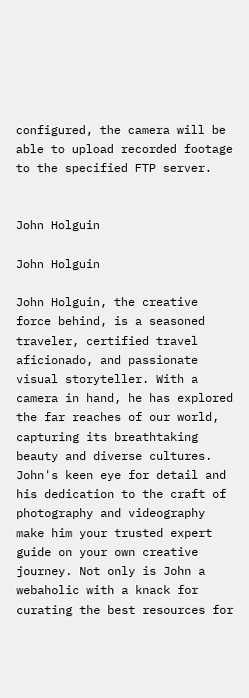configured, the camera will be able to upload recorded footage to the specified FTP server.


John Holguin

John Holguin

John Holguin, the creative force behind, is a seasoned traveler, certified travel aficionado, and passionate visual storyteller. With a camera in hand, he has explored the far reaches of our world, capturing its breathtaking beauty and diverse cultures. John's keen eye for detail and his dedication to the craft of photography and videography make him your trusted expert guide on your own creative journey. Not only is John a webaholic with a knack for curating the best resources for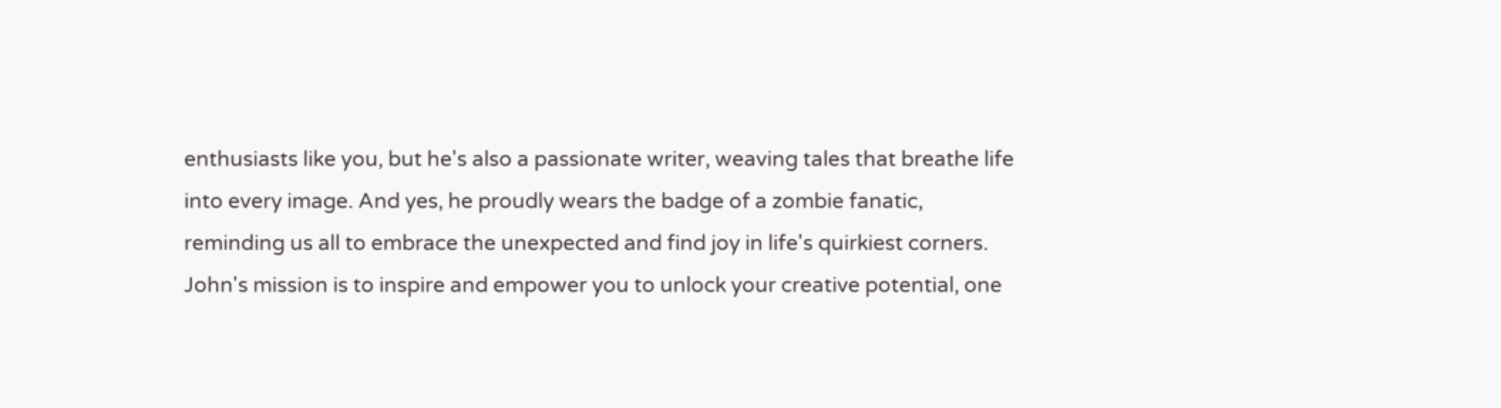enthusiasts like you, but he's also a passionate writer, weaving tales that breathe life into every image. And yes, he proudly wears the badge of a zombie fanatic, reminding us all to embrace the unexpected and find joy in life's quirkiest corners. John's mission is to inspire and empower you to unlock your creative potential, one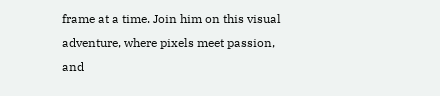frame at a time. Join him on this visual adventure, where pixels meet passion, and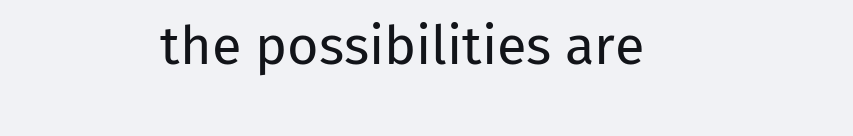the possibilities are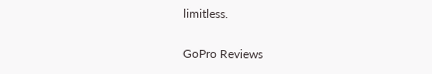limitless.

GoPro Reviews